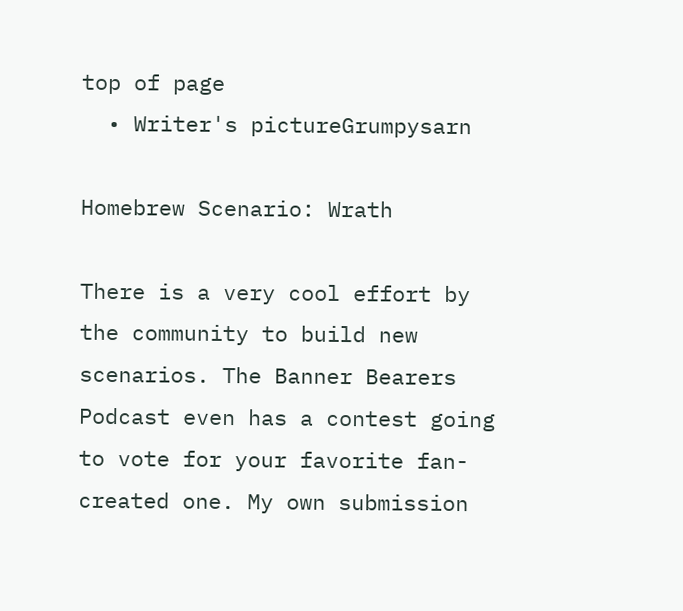top of page
  • Writer's pictureGrumpysarn

Homebrew Scenario: Wrath

There is a very cool effort by the community to build new scenarios. The Banner Bearers Podcast even has a contest going to vote for your favorite fan-created one. My own submission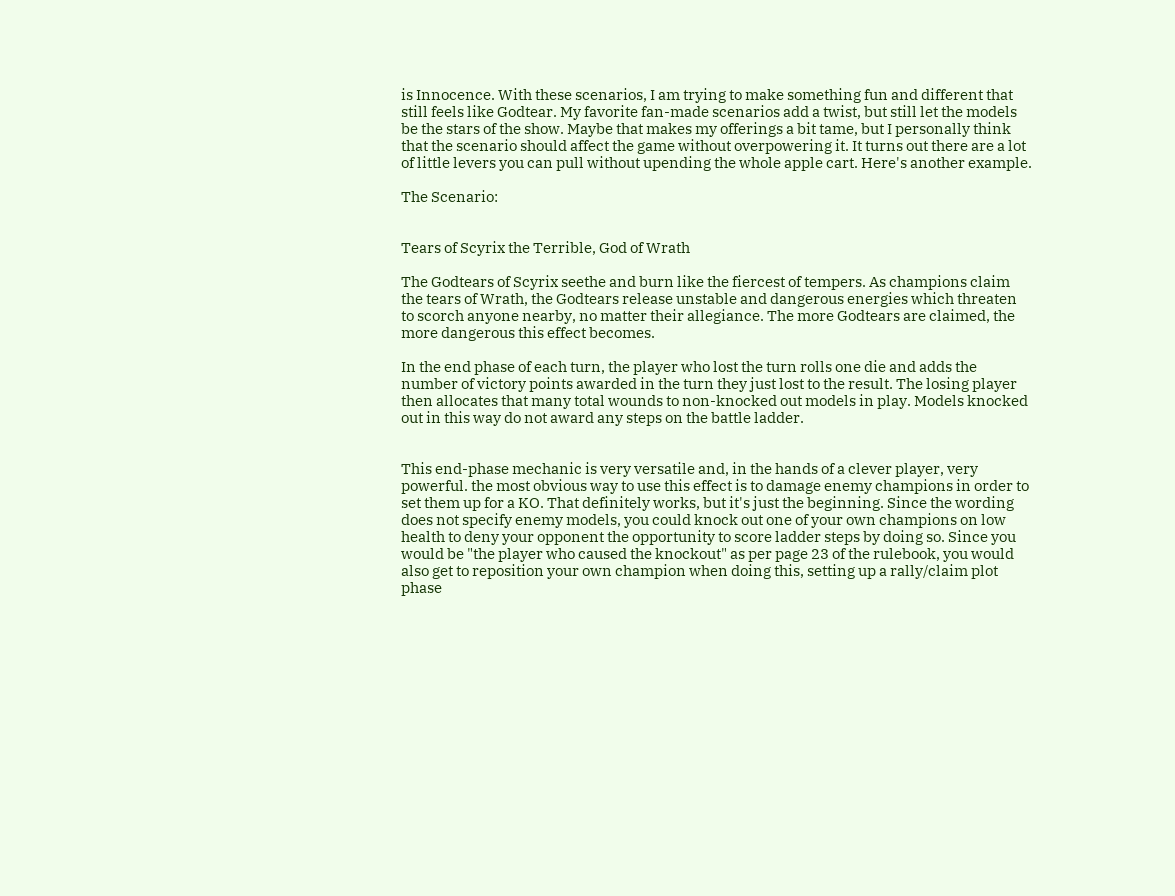is Innocence. With these scenarios, I am trying to make something fun and different that still feels like Godtear. My favorite fan-made scenarios add a twist, but still let the models be the stars of the show. Maybe that makes my offerings a bit tame, but I personally think that the scenario should affect the game without overpowering it. It turns out there are a lot of little levers you can pull without upending the whole apple cart. Here's another example.

The Scenario:


Tears of Scyrix the Terrible, God of Wrath

The Godtears of Scyrix seethe and burn like the fiercest of tempers. As champions claim the tears of Wrath, the Godtears release unstable and dangerous energies which threaten to scorch anyone nearby, no matter their allegiance. The more Godtears are claimed, the more dangerous this effect becomes.

In the end phase of each turn, the player who lost the turn rolls one die and adds the number of victory points awarded in the turn they just lost to the result. The losing player then allocates that many total wounds to non-knocked out models in play. Models knocked out in this way do not award any steps on the battle ladder.


This end-phase mechanic is very versatile and, in the hands of a clever player, very powerful. the most obvious way to use this effect is to damage enemy champions in order to set them up for a KO. That definitely works, but it's just the beginning. Since the wording does not specify enemy models, you could knock out one of your own champions on low health to deny your opponent the opportunity to score ladder steps by doing so. Since you would be "the player who caused the knockout" as per page 23 of the rulebook, you would also get to reposition your own champion when doing this, setting up a rally/claim plot phase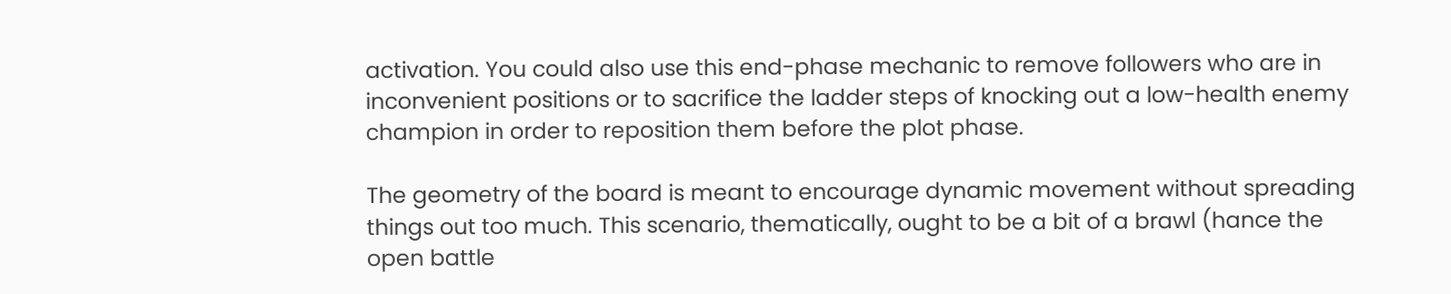activation. You could also use this end-phase mechanic to remove followers who are in inconvenient positions or to sacrifice the ladder steps of knocking out a low-health enemy champion in order to reposition them before the plot phase.

The geometry of the board is meant to encourage dynamic movement without spreading things out too much. This scenario, thematically, ought to be a bit of a brawl (hance the open battle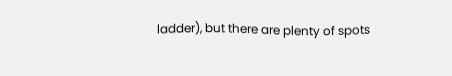ladder), but there are plenty of spots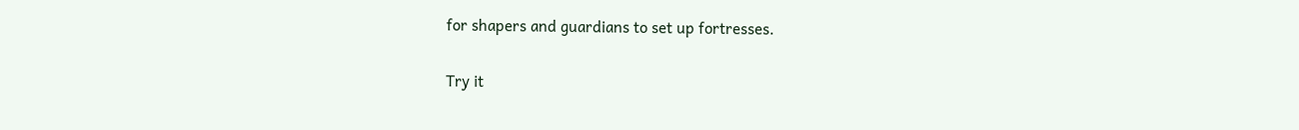for shapers and guardians to set up fortresses.

Try it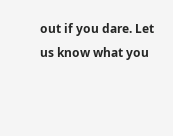out if you dare. Let us know what you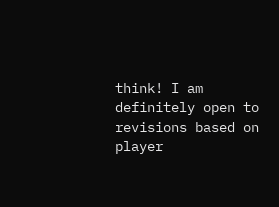think! I am definitely open to revisions based on player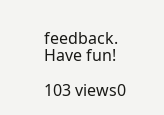feedback. Have fun!

103 views0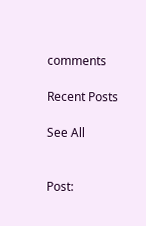comments

Recent Posts

See All


Post: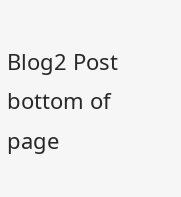Blog2 Post
bottom of page